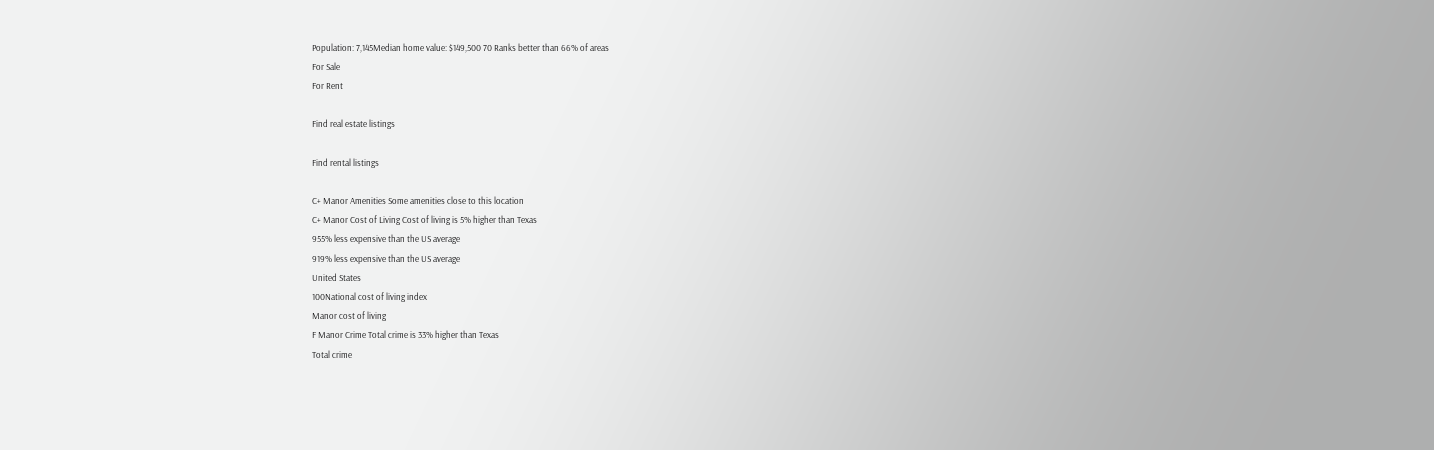Population: 7,145Median home value: $149,500 70 Ranks better than 66% of areas
For Sale
For Rent

Find real estate listings

Find rental listings

C+ Manor Amenities Some amenities close to this location
C+ Manor Cost of Living Cost of living is 5% higher than Texas
955% less expensive than the US average
919% less expensive than the US average
United States
100National cost of living index
Manor cost of living
F Manor Crime Total crime is 33% higher than Texas
Total crime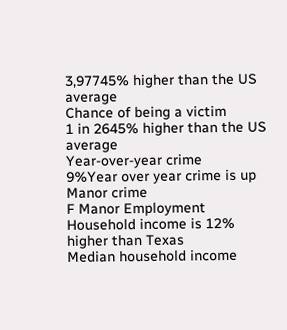3,97745% higher than the US average
Chance of being a victim
1 in 2645% higher than the US average
Year-over-year crime
9%Year over year crime is up
Manor crime
F Manor Employment Household income is 12% higher than Texas
Median household income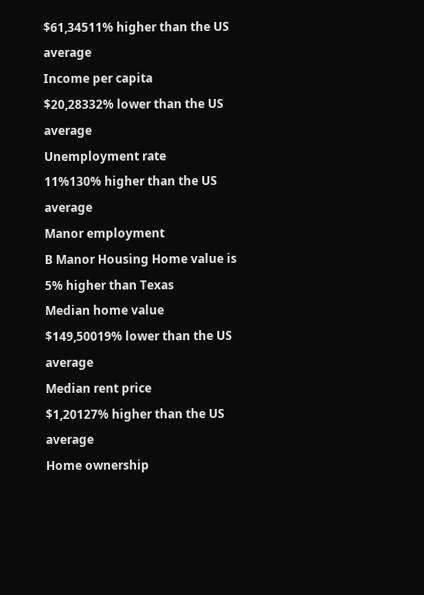$61,34511% higher than the US average
Income per capita
$20,28332% lower than the US average
Unemployment rate
11%130% higher than the US average
Manor employment
B Manor Housing Home value is 5% higher than Texas
Median home value
$149,50019% lower than the US average
Median rent price
$1,20127% higher than the US average
Home ownership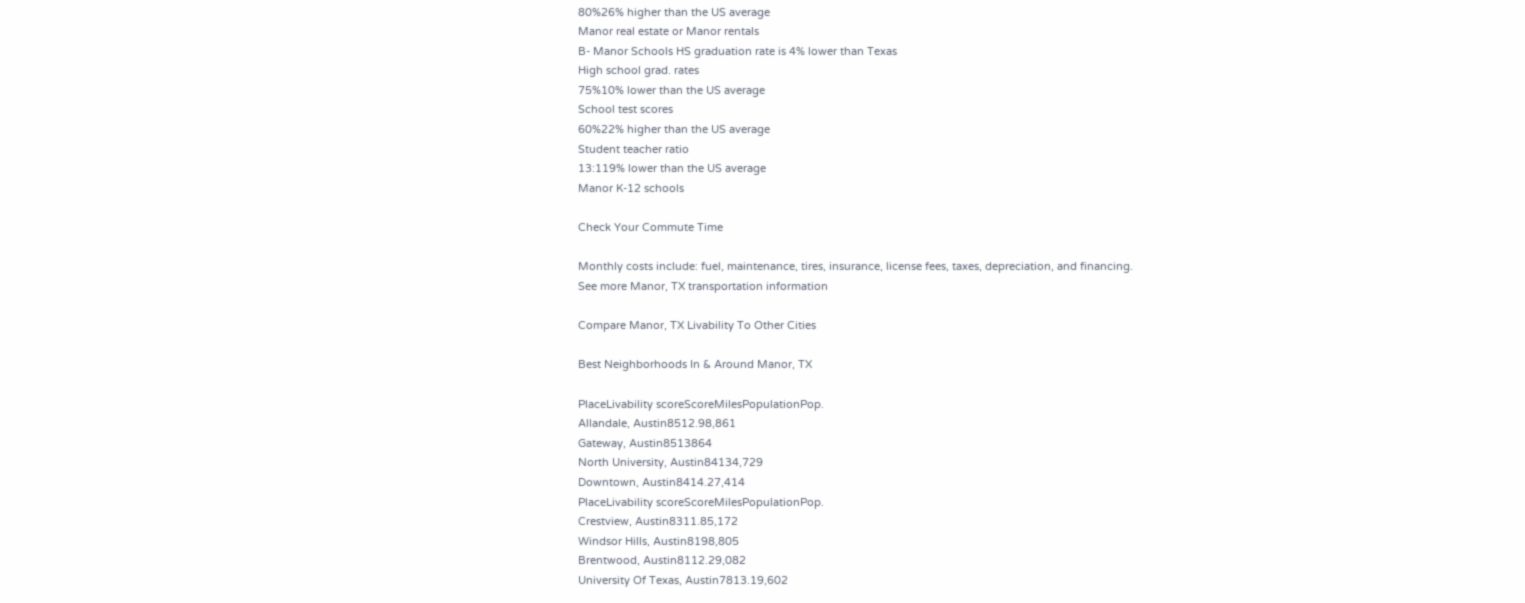80%26% higher than the US average
Manor real estate or Manor rentals
B- Manor Schools HS graduation rate is 4% lower than Texas
High school grad. rates
75%10% lower than the US average
School test scores
60%22% higher than the US average
Student teacher ratio
13:119% lower than the US average
Manor K-12 schools

Check Your Commute Time

Monthly costs include: fuel, maintenance, tires, insurance, license fees, taxes, depreciation, and financing.
See more Manor, TX transportation information

Compare Manor, TX Livability To Other Cities

Best Neighborhoods In & Around Manor, TX

PlaceLivability scoreScoreMilesPopulationPop.
Allandale, Austin8512.98,861
Gateway, Austin8513864
North University, Austin84134,729
Downtown, Austin8414.27,414
PlaceLivability scoreScoreMilesPopulationPop.
Crestview, Austin8311.85,172
Windsor Hills, Austin8198,805
Brentwood, Austin8112.29,082
University Of Texas, Austin7813.19,602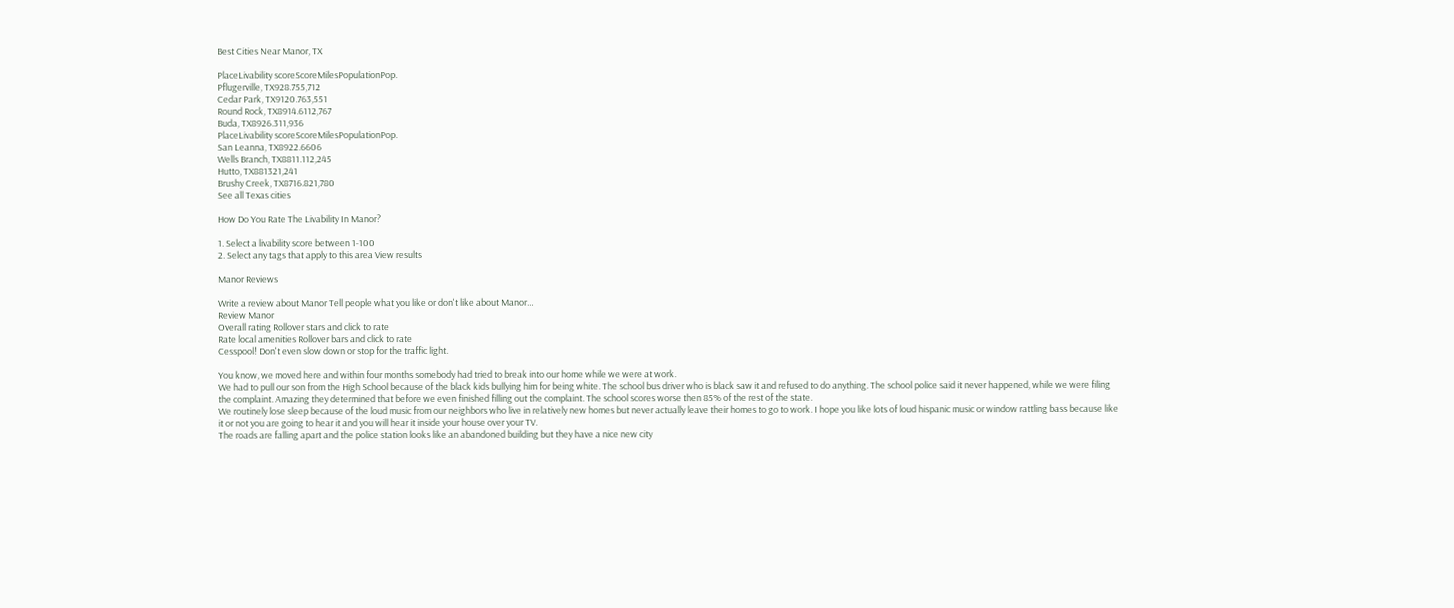Best Cities Near Manor, TX

PlaceLivability scoreScoreMilesPopulationPop.
Pflugerville, TX928.755,712
Cedar Park, TX9120.763,551
Round Rock, TX8914.6112,767
Buda, TX8926.311,936
PlaceLivability scoreScoreMilesPopulationPop.
San Leanna, TX8922.6606
Wells Branch, TX8811.112,245
Hutto, TX881321,241
Brushy Creek, TX8716.821,780
See all Texas cities

How Do You Rate The Livability In Manor?

1. Select a livability score between 1-100
2. Select any tags that apply to this area View results

Manor Reviews

Write a review about Manor Tell people what you like or don't like about Manor…
Review Manor
Overall rating Rollover stars and click to rate
Rate local amenities Rollover bars and click to rate
Cesspool! Don't even slow down or stop for the traffic light.

You know, we moved here and within four months somebody had tried to break into our home while we were at work.
We had to pull our son from the High School because of the black kids bullying him for being white. The school bus driver who is black saw it and refused to do anything. The school police said it never happened, while we were filing the complaint. Amazing they determined that before we even finished filling out the complaint. The school scores worse then 85% of the rest of the state.
We routinely lose sleep because of the loud music from our neighbors who live in relatively new homes but never actually leave their homes to go to work. I hope you like lots of loud hispanic music or window rattling bass because like it or not you are going to hear it and you will hear it inside your house over your TV.
The roads are falling apart and the police station looks like an abandoned building but they have a nice new city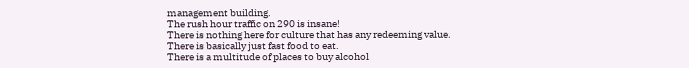management building.
The rush hour traffic on 290 is insane!
There is nothing here for culture that has any redeeming value.
There is basically just fast food to eat.
There is a multitude of places to buy alcohol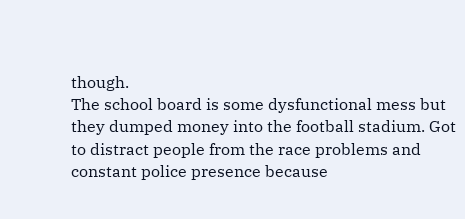though.
The school board is some dysfunctional mess but they dumped money into the football stadium. Got to distract people from the race problems and constant police presence because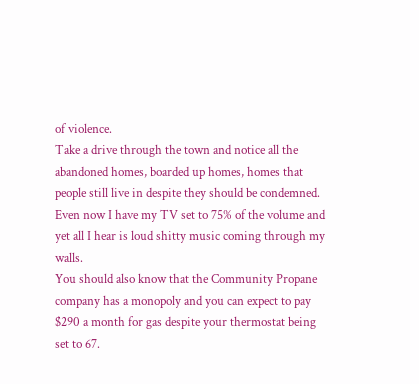of violence.
Take a drive through the town and notice all the abandoned homes, boarded up homes, homes that people still live in despite they should be condemned.
Even now I have my TV set to 75% of the volume and yet all I hear is loud shitty music coming through my walls.
You should also know that the Community Propane company has a monopoly and you can expect to pay $290 a month for gas despite your thermostat being set to 67.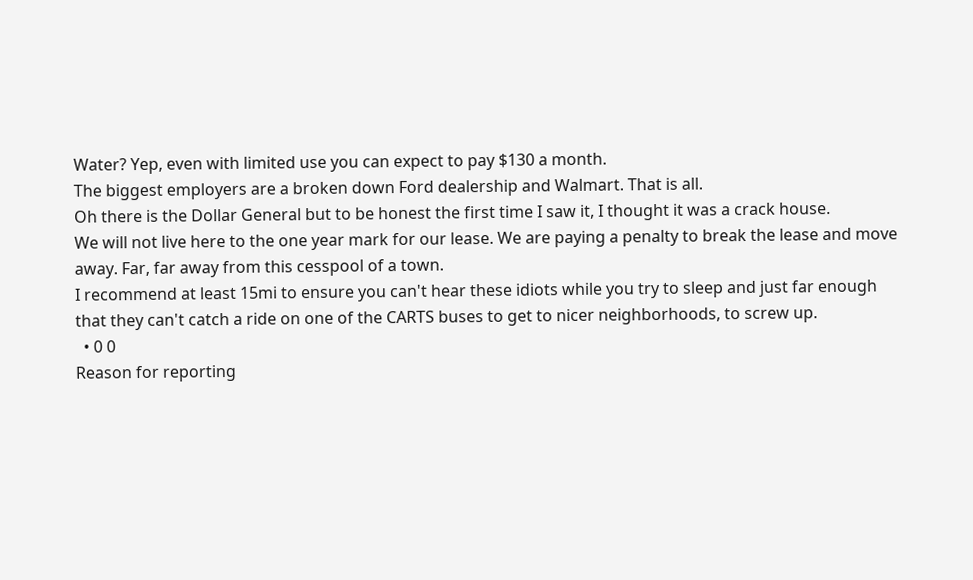Water? Yep, even with limited use you can expect to pay $130 a month.
The biggest employers are a broken down Ford dealership and Walmart. That is all.
Oh there is the Dollar General but to be honest the first time I saw it, I thought it was a crack house.
We will not live here to the one year mark for our lease. We are paying a penalty to break the lease and move away. Far, far away from this cesspool of a town.
I recommend at least 15mi to ensure you can't hear these idiots while you try to sleep and just far enough that they can't catch a ride on one of the CARTS buses to get to nicer neighborhoods, to screw up.
  • 0 0
Reason for reporting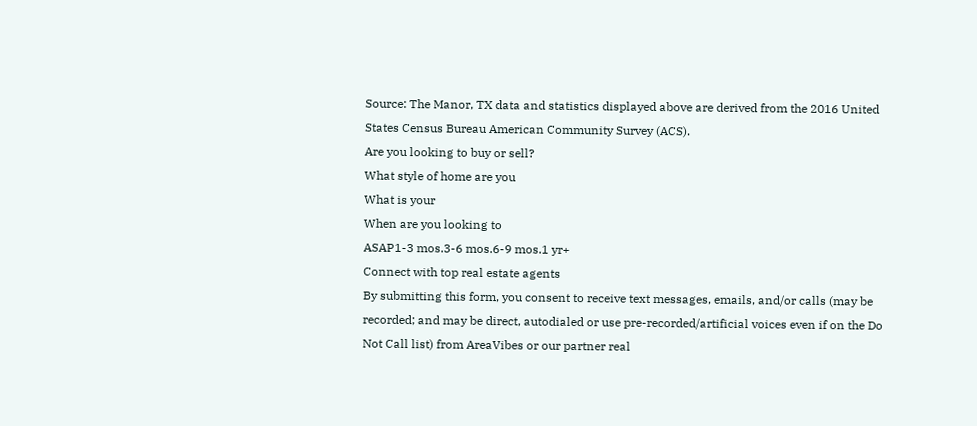Source: The Manor, TX data and statistics displayed above are derived from the 2016 United States Census Bureau American Community Survey (ACS).
Are you looking to buy or sell?
What style of home are you
What is your
When are you looking to
ASAP1-3 mos.3-6 mos.6-9 mos.1 yr+
Connect with top real estate agents
By submitting this form, you consent to receive text messages, emails, and/or calls (may be recorded; and may be direct, autodialed or use pre-recorded/artificial voices even if on the Do Not Call list) from AreaVibes or our partner real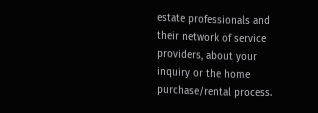estate professionals and their network of service providers, about your inquiry or the home purchase/rental process.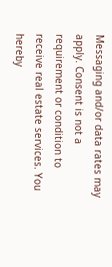Messaging and/or data rates may apply. Consent is not a requirement or condition to receive real estate services. You hereby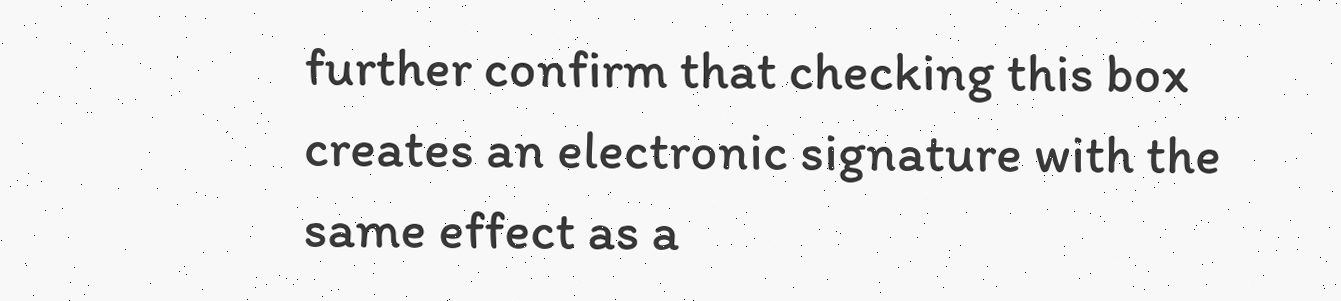further confirm that checking this box creates an electronic signature with the same effect as a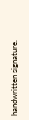handwritten signature.